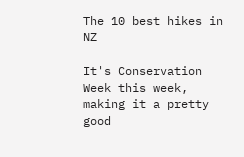The 10 best hikes in NZ

It's Conservation Week this week, making it a pretty good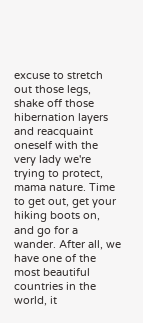excuse to stretch out those legs, shake off those hibernation layers and reacquaint oneself with the very lady we're trying to protect, mama nature. Time to get out, get your hiking boots on, and go for a wander. After all, we have one of the most beautiful countries in the world, it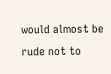would almost be rude not to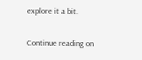explore it a bit.

Continue reading on